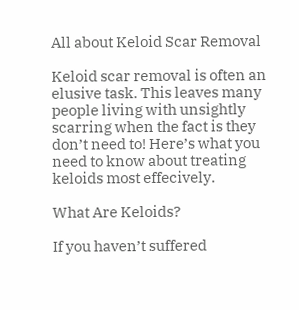All about Keloid Scar Removal

Keloid scar removal is often an elusive task. This leaves many people living with unsightly scarring when the fact is they don’t need to! Here’s what you need to know about treating keloids most effecively.

What Are Keloids?

If you haven’t suffered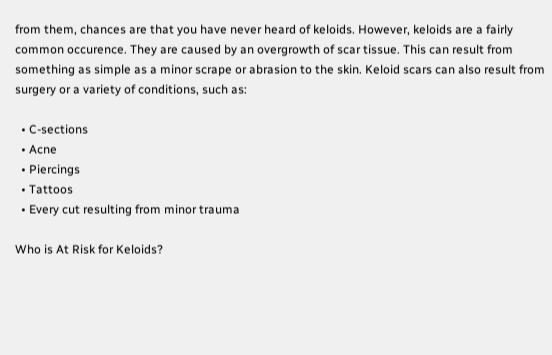from them, chances are that you have never heard of keloids. However, keloids are a fairly common occurence. They are caused by an overgrowth of scar tissue. This can result from something as simple as a minor scrape or abrasion to the skin. Keloid scars can also result from surgery or a variety of conditions, such as:

  • C-sections
  • Acne
  • Piercings
  • Tattoos
  • Every cut resulting from minor trauma

Who is At Risk for Keloids?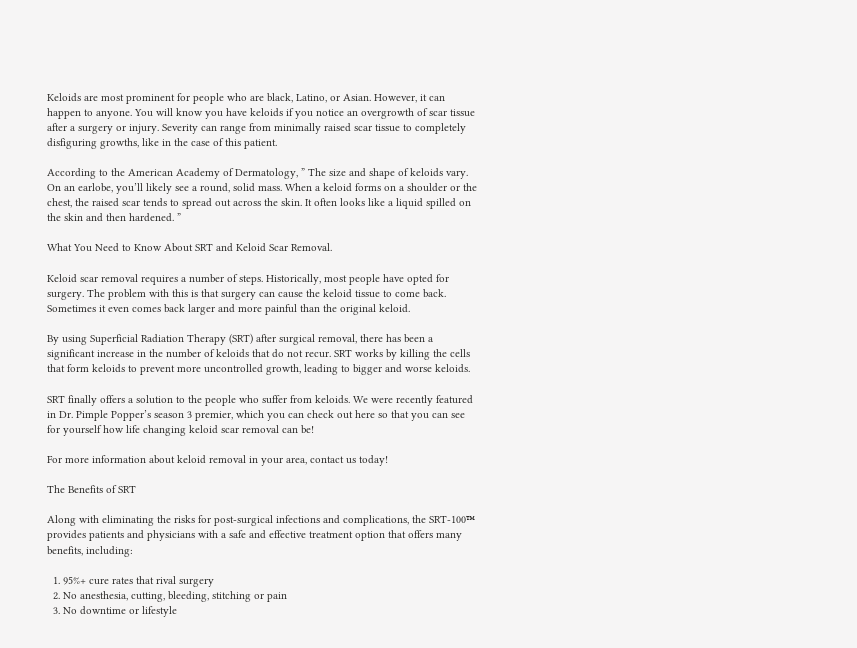Keloids are most prominent for people who are black, Latino, or Asian. However, it can happen to anyone. You will know you have keloids if you notice an overgrowth of scar tissue after a surgery or injury. Severity can range from minimally raised scar tissue to completely disfiguring growths, like in the case of this patient.

According to the American Academy of Dermatology, ” The size and shape of keloids vary. On an earlobe, you’ll likely see a round, solid mass. When a keloid forms on a shoulder or the chest, the raised scar tends to spread out across the skin. It often looks like a liquid spilled on the skin and then hardened. ”

What You Need to Know About SRT and Keloid Scar Removal.

Keloid scar removal requires a number of steps. Historically, most people have opted for surgery. The problem with this is that surgery can cause the keloid tissue to come back. Sometimes it even comes back larger and more painful than the original keloid.

By using Superficial Radiation Therapy (SRT) after surgical removal, there has been a significant increase in the number of keloids that do not recur. SRT works by killing the cells that form keloids to prevent more uncontrolled growth, leading to bigger and worse keloids.

SRT finally offers a solution to the people who suffer from keloids. We were recently featured in Dr. Pimple Popper’s season 3 premier, which you can check out here so that you can see for yourself how life changing keloid scar removal can be!

For more information about keloid removal in your area, contact us today!

The Benefits of SRT

Along with eliminating the risks for post-surgical infections and complications, the SRT-100™ provides patients and physicians with a safe and effective treatment option that offers many benefits, including:

  1. 95%+ cure rates that rival surgery
  2. No anesthesia, cutting, bleeding, stitching or pain
  3. No downtime or lifestyle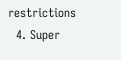restrictions
  4. Super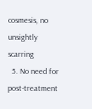cosmesis, no unsightly scarring
  5. No need for post-treatment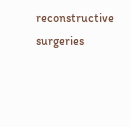reconstructive surgeries